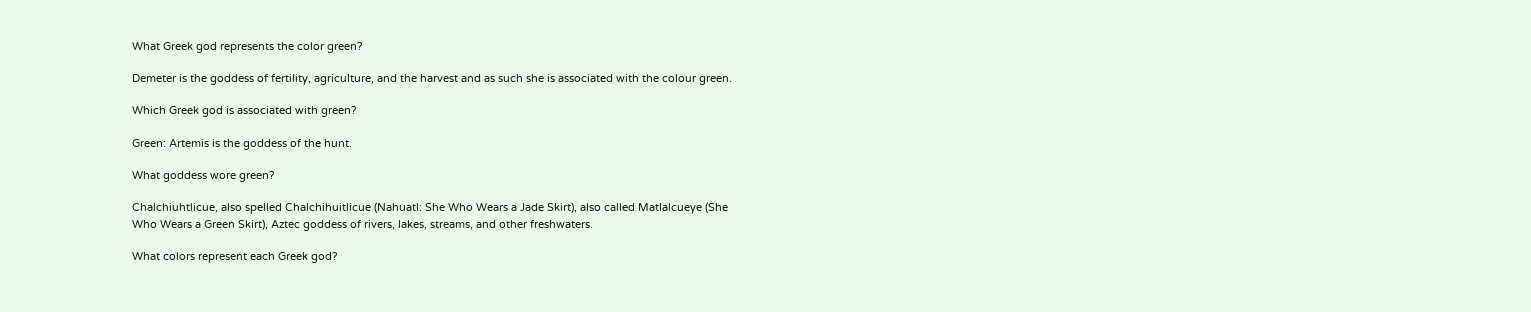What Greek god represents the color green?

Demeter is the goddess of fertility, agriculture, and the harvest and as such she is associated with the colour green.

Which Greek god is associated with green?

Green: Artemis is the goddess of the hunt.

What goddess wore green?

Chalchiuhtlicue, also spelled Chalchihuitlicue (Nahuatl: She Who Wears a Jade Skirt), also called Matlalcueye (She Who Wears a Green Skirt), Aztec goddess of rivers, lakes, streams, and other freshwaters.

What colors represent each Greek god?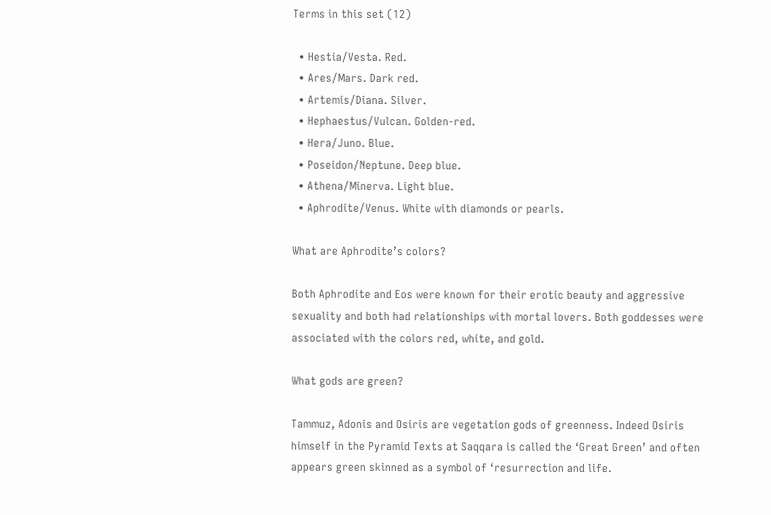Terms in this set (12)

  • Hestia/Vesta. Red.
  • Ares/Mars. Dark red.
  • Artemis/Diana. Silver.
  • Hephaestus/Vulcan. Golden-red.
  • Hera/Juno. Blue.
  • Poseidon/Neptune. Deep blue.
  • Athena/Minerva. Light blue.
  • Aphrodite/Venus. White with diamonds or pearls.

What are Aphrodite’s colors?

Both Aphrodite and Eos were known for their erotic beauty and aggressive sexuality and both had relationships with mortal lovers. Both goddesses were associated with the colors red, white, and gold.

What gods are green?

Tammuz, Adonis and Osiris are vegetation gods of greenness. Indeed Osiris himself in the Pyramid Texts at Saqqara is called the ‘Great Green’ and often appears green skinned as a symbol of ‘resurrection and life.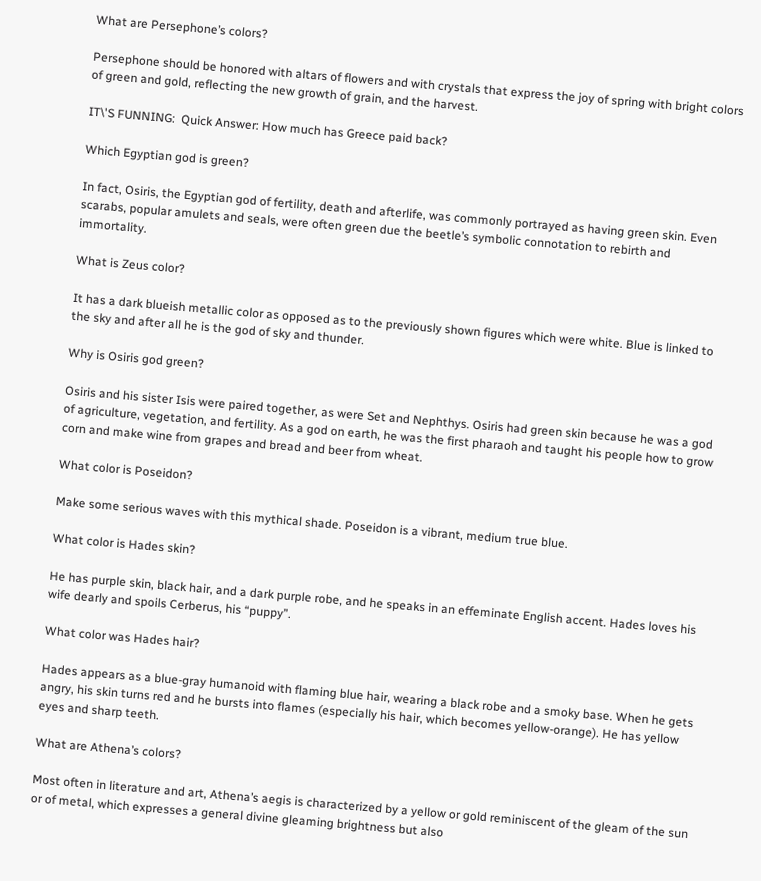What are Persephone’s colors?

Persephone should be honored with altars of flowers and with crystals that express the joy of spring with bright colors of green and gold, reflecting the new growth of grain, and the harvest.

IT\'S FUNNING:  Quick Answer: How much has Greece paid back?

Which Egyptian god is green?

In fact, Osiris, the Egyptian god of fertility, death and afterlife, was commonly portrayed as having green skin. Even scarabs, popular amulets and seals, were often green due the beetle’s symbolic connotation to rebirth and immortality.

What is Zeus color?

It has a dark blueish metallic color as opposed as to the previously shown figures which were white. Blue is linked to the sky and after all he is the god of sky and thunder.

Why is Osiris god green?

Osiris and his sister Isis were paired together, as were Set and Nephthys. Osiris had green skin because he was a god of agriculture, vegetation, and fertility. As a god on earth, he was the first pharaoh and taught his people how to grow corn and make wine from grapes and bread and beer from wheat.

What color is Poseidon?

Make some serious waves with this mythical shade. Poseidon is a vibrant, medium true blue.

What color is Hades skin?

He has purple skin, black hair, and a dark purple robe, and he speaks in an effeminate English accent. Hades loves his wife dearly and spoils Cerberus, his “puppy”.

What color was Hades hair?

Hades appears as a blue-gray humanoid with flaming blue hair, wearing a black robe and a smoky base. When he gets angry, his skin turns red and he bursts into flames (especially his hair, which becomes yellow-orange). He has yellow eyes and sharp teeth.

What are Athena’s colors?

Most often in literature and art, Athena’s aegis is characterized by a yellow or gold reminiscent of the gleam of the sun or of metal, which expresses a general divine gleaming brightness but also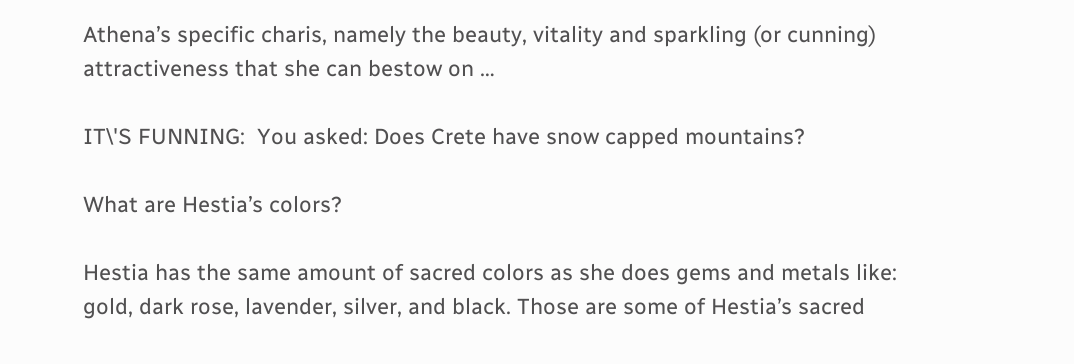Athena’s specific charis, namely the beauty, vitality and sparkling (or cunning) attractiveness that she can bestow on …

IT\'S FUNNING:  You asked: Does Crete have snow capped mountains?

What are Hestia’s colors?

Hestia has the same amount of sacred colors as she does gems and metals like: gold, dark rose, lavender, silver, and black. Those are some of Hestia’s sacred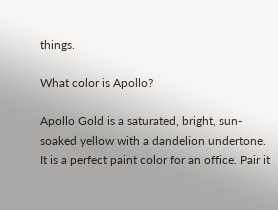things.

What color is Apollo?

Apollo Gold is a saturated, bright, sun-soaked yellow with a dandelion undertone. It is a perfect paint color for an office. Pair it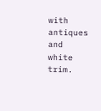with antiques and white trim.